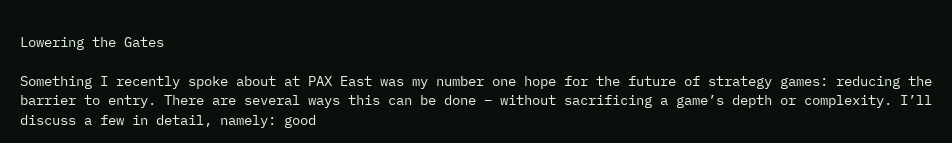Lowering the Gates

Something I recently spoke about at PAX East was my number one hope for the future of strategy games: reducing the barrier to entry. There are several ways this can be done – without sacrificing a game’s depth or complexity. I’ll discuss a few in detail, namely: good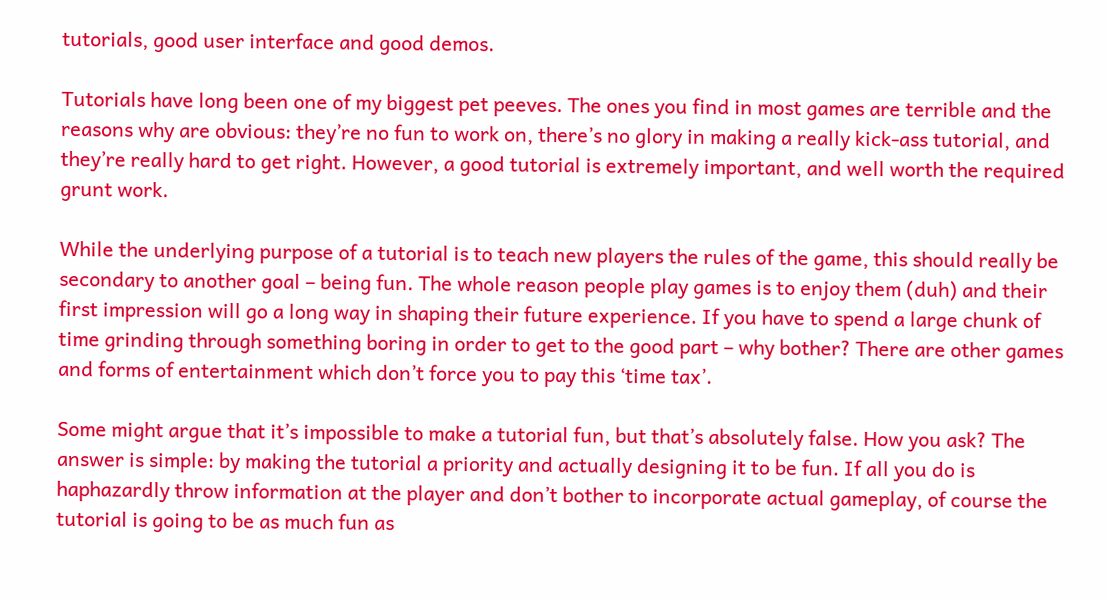tutorials, good user interface and good demos.

Tutorials have long been one of my biggest pet peeves. The ones you find in most games are terrible and the reasons why are obvious: they’re no fun to work on, there’s no glory in making a really kick-ass tutorial, and they’re really hard to get right. However, a good tutorial is extremely important, and well worth the required grunt work.

While the underlying purpose of a tutorial is to teach new players the rules of the game, this should really be secondary to another goal – being fun. The whole reason people play games is to enjoy them (duh) and their first impression will go a long way in shaping their future experience. If you have to spend a large chunk of time grinding through something boring in order to get to the good part – why bother? There are other games and forms of entertainment which don’t force you to pay this ‘time tax’.

Some might argue that it’s impossible to make a tutorial fun, but that’s absolutely false. How you ask? The answer is simple: by making the tutorial a priority and actually designing it to be fun. If all you do is haphazardly throw information at the player and don’t bother to incorporate actual gameplay, of course the tutorial is going to be as much fun as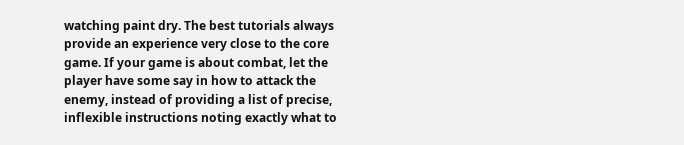watching paint dry. The best tutorials always provide an experience very close to the core game. If your game is about combat, let the player have some say in how to attack the enemy, instead of providing a list of precise, inflexible instructions noting exactly what to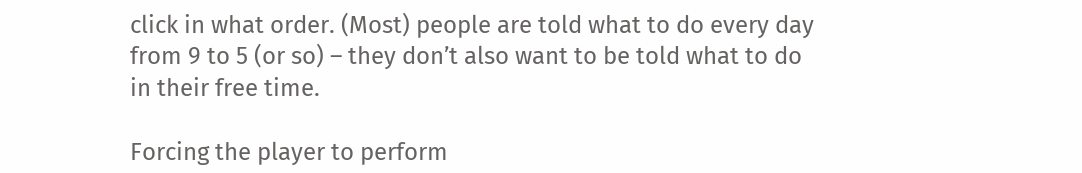click in what order. (Most) people are told what to do every day from 9 to 5 (or so) – they don’t also want to be told what to do in their free time.

Forcing the player to perform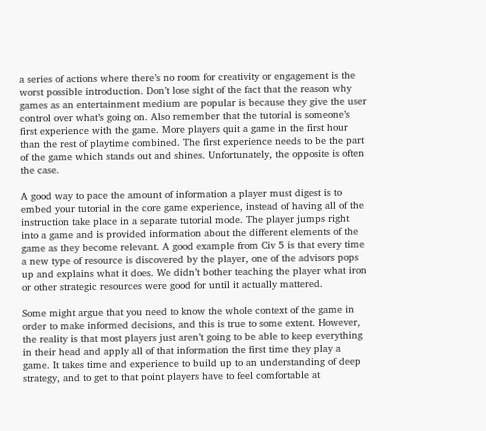a series of actions where there’s no room for creativity or engagement is the worst possible introduction. Don’t lose sight of the fact that the reason why games as an entertainment medium are popular is because they give the user control over what’s going on. Also remember that the tutorial is someone’s first experience with the game. More players quit a game in the first hour than the rest of playtime combined. The first experience needs to be the part of the game which stands out and shines. Unfortunately, the opposite is often the case.

A good way to pace the amount of information a player must digest is to embed your tutorial in the core game experience, instead of having all of the instruction take place in a separate tutorial mode. The player jumps right into a game and is provided information about the different elements of the game as they become relevant. A good example from Civ 5 is that every time a new type of resource is discovered by the player, one of the advisors pops up and explains what it does. We didn’t bother teaching the player what iron or other strategic resources were good for until it actually mattered.

Some might argue that you need to know the whole context of the game in order to make informed decisions, and this is true to some extent. However, the reality is that most players just aren’t going to be able to keep everything in their head and apply all of that information the first time they play a game. It takes time and experience to build up to an understanding of deep strategy, and to get to that point players have to feel comfortable at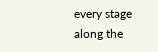every stage along the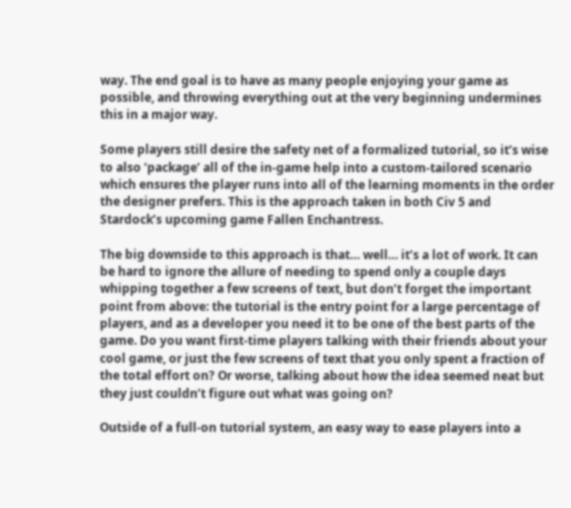way. The end goal is to have as many people enjoying your game as possible, and throwing everything out at the very beginning undermines this in a major way.

Some players still desire the safety net of a formalized tutorial, so it’s wise to also ‘package’ all of the in-game help into a custom-tailored scenario which ensures the player runs into all of the learning moments in the order the designer prefers. This is the approach taken in both Civ 5 and Stardock’s upcoming game Fallen Enchantress.

The big downside to this approach is that… well… it’s a lot of work. It can be hard to ignore the allure of needing to spend only a couple days whipping together a few screens of text, but don’t forget the important point from above: the tutorial is the entry point for a large percentage of players, and as a developer you need it to be one of the best parts of the game. Do you want first-time players talking with their friends about your cool game, or just the few screens of text that you only spent a fraction of the total effort on? Or worse, talking about how the idea seemed neat but they just couldn’t figure out what was going on?

Outside of a full-on tutorial system, an easy way to ease players into a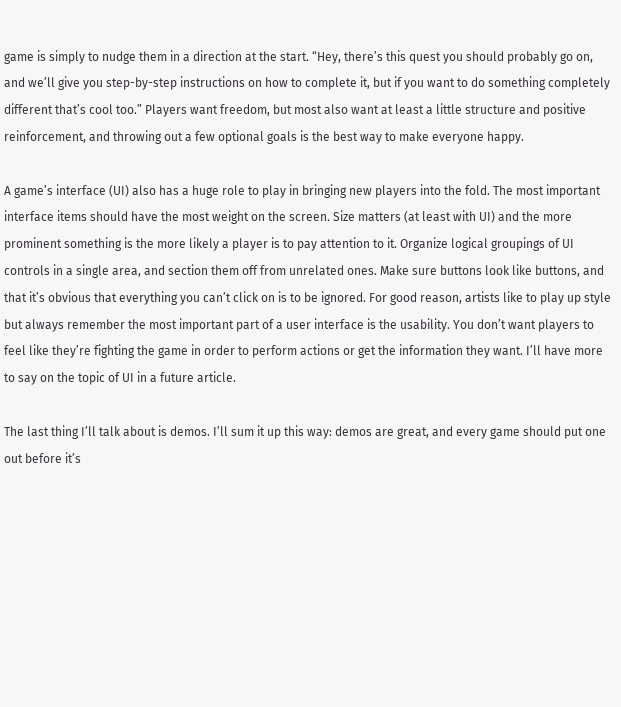game is simply to nudge them in a direction at the start. “Hey, there’s this quest you should probably go on, and we’ll give you step-by-step instructions on how to complete it, but if you want to do something completely different that’s cool too.” Players want freedom, but most also want at least a little structure and positive reinforcement, and throwing out a few optional goals is the best way to make everyone happy.

A game’s interface (UI) also has a huge role to play in bringing new players into the fold. The most important interface items should have the most weight on the screen. Size matters (at least with UI) and the more prominent something is the more likely a player is to pay attention to it. Organize logical groupings of UI controls in a single area, and section them off from unrelated ones. Make sure buttons look like buttons, and that it’s obvious that everything you can’t click on is to be ignored. For good reason, artists like to play up style but always remember the most important part of a user interface is the usability. You don’t want players to feel like they’re fighting the game in order to perform actions or get the information they want. I’ll have more to say on the topic of UI in a future article.

The last thing I’ll talk about is demos. I’ll sum it up this way: demos are great, and every game should put one out before it’s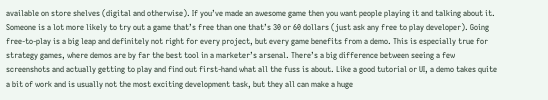available on store shelves (digital and otherwise). If you’ve made an awesome game then you want people playing it and talking about it. Someone is a lot more likely to try out a game that’s free than one that’s 30 or 60 dollars (just ask any free to play developer). Going free-to-play is a big leap and definitely not right for every project, but every game benefits from a demo. This is especially true for strategy games, where demos are by far the best tool in a marketer’s arsenal. There’s a big difference between seeing a few screenshots and actually getting to play and find out first-hand what all the fuss is about. Like a good tutorial or UI, a demo takes quite a bit of work and is usually not the most exciting development task, but they all can make a huge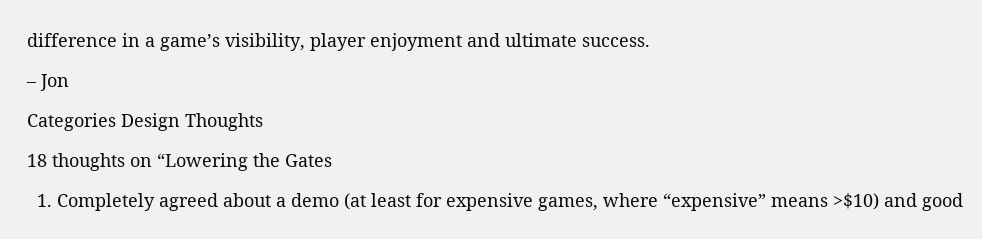difference in a game’s visibility, player enjoyment and ultimate success.

– Jon

Categories Design Thoughts

18 thoughts on “Lowering the Gates

  1. Completely agreed about a demo (at least for expensive games, where “expensive” means >$10) and good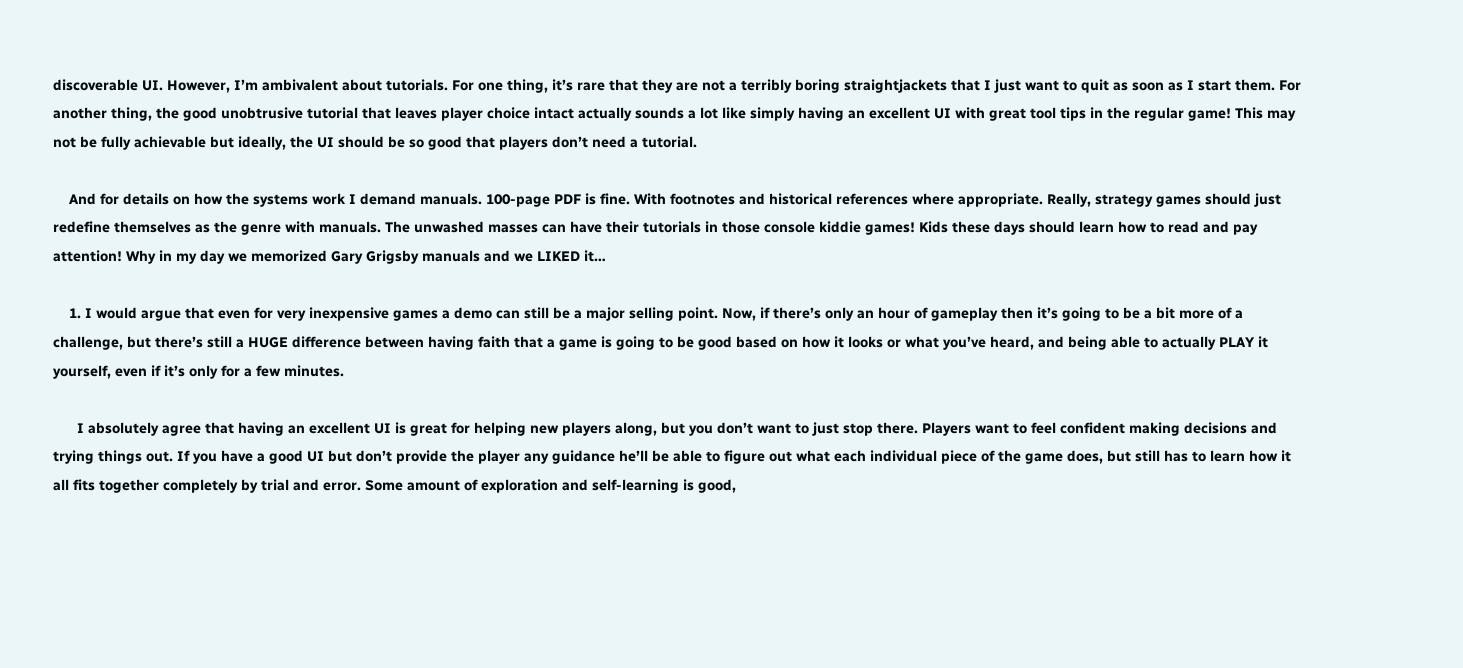discoverable UI. However, I’m ambivalent about tutorials. For one thing, it’s rare that they are not a terribly boring straightjackets that I just want to quit as soon as I start them. For another thing, the good unobtrusive tutorial that leaves player choice intact actually sounds a lot like simply having an excellent UI with great tool tips in the regular game! This may not be fully achievable but ideally, the UI should be so good that players don’t need a tutorial.

    And for details on how the systems work I demand manuals. 100-page PDF is fine. With footnotes and historical references where appropriate. Really, strategy games should just redefine themselves as the genre with manuals. The unwashed masses can have their tutorials in those console kiddie games! Kids these days should learn how to read and pay attention! Why in my day we memorized Gary Grigsby manuals and we LIKED it…

    1. I would argue that even for very inexpensive games a demo can still be a major selling point. Now, if there’s only an hour of gameplay then it’s going to be a bit more of a challenge, but there’s still a HUGE difference between having faith that a game is going to be good based on how it looks or what you’ve heard, and being able to actually PLAY it yourself, even if it’s only for a few minutes.

      I absolutely agree that having an excellent UI is great for helping new players along, but you don’t want to just stop there. Players want to feel confident making decisions and trying things out. If you have a good UI but don’t provide the player any guidance he’ll be able to figure out what each individual piece of the game does, but still has to learn how it all fits together completely by trial and error. Some amount of exploration and self-learning is good,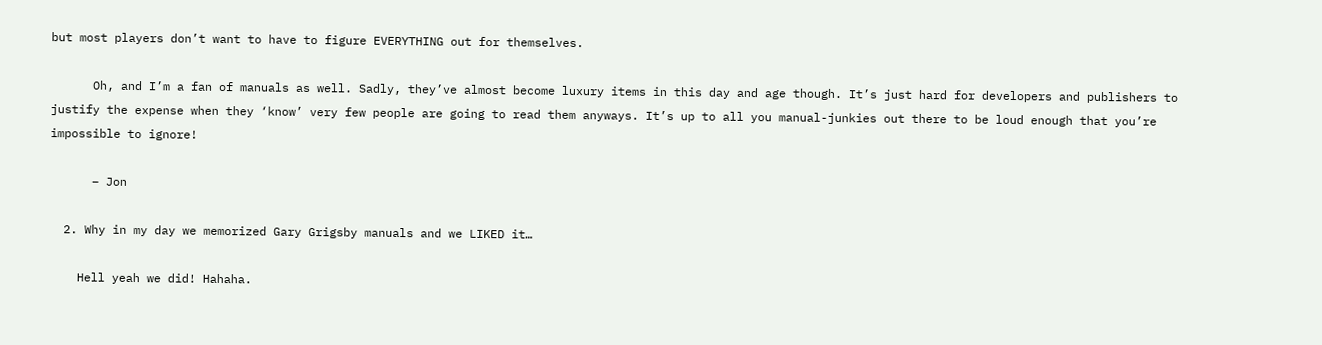but most players don’t want to have to figure EVERYTHING out for themselves.

      Oh, and I’m a fan of manuals as well. Sadly, they’ve almost become luxury items in this day and age though. It’s just hard for developers and publishers to justify the expense when they ‘know’ very few people are going to read them anyways. It’s up to all you manual-junkies out there to be loud enough that you’re impossible to ignore!

      – Jon

  2. Why in my day we memorized Gary Grigsby manuals and we LIKED it…

    Hell yeah we did! Hahaha.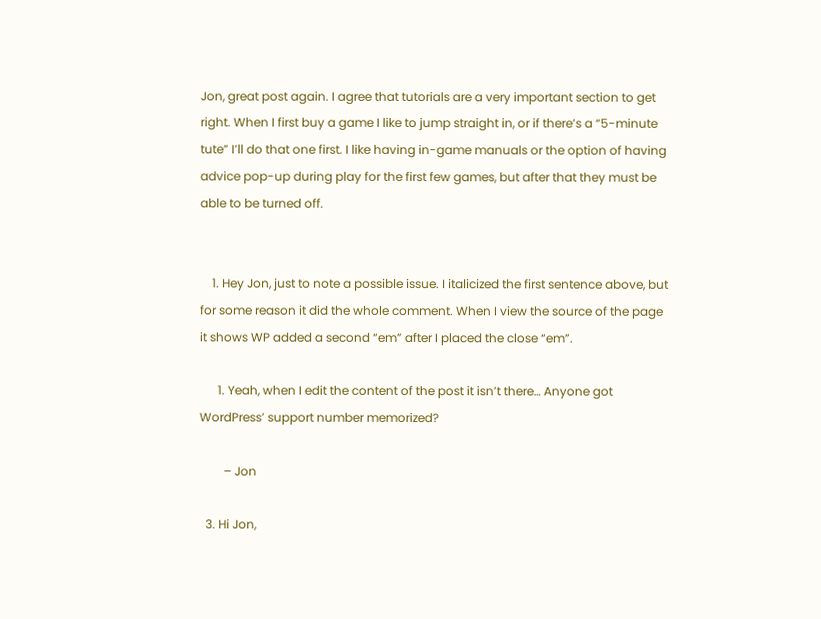Jon, great post again. I agree that tutorials are a very important section to get right. When I first buy a game I like to jump straight in, or if there’s a “5-minute tute” I’ll do that one first. I like having in-game manuals or the option of having advice pop-up during play for the first few games, but after that they must be able to be turned off.


    1. Hey Jon, just to note a possible issue. I italicized the first sentence above, but for some reason it did the whole comment. When I view the source of the page it shows WP added a second “em” after I placed the close “em”.

      1. Yeah, when I edit the content of the post it isn’t there… Anyone got WordPress’ support number memorized?

        – Jon

  3. Hi Jon,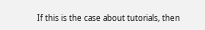If this is the case about tutorials, then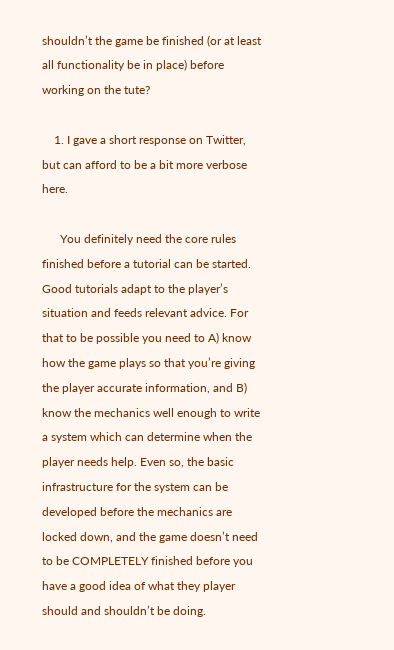shouldn’t the game be finished (or at least all functionality be in place) before working on the tute?

    1. I gave a short response on Twitter, but can afford to be a bit more verbose here.

      You definitely need the core rules finished before a tutorial can be started. Good tutorials adapt to the player’s situation and feeds relevant advice. For that to be possible you need to A) know how the game plays so that you’re giving the player accurate information, and B) know the mechanics well enough to write a system which can determine when the player needs help. Even so, the basic infrastructure for the system can be developed before the mechanics are locked down, and the game doesn’t need to be COMPLETELY finished before you have a good idea of what they player should and shouldn’t be doing.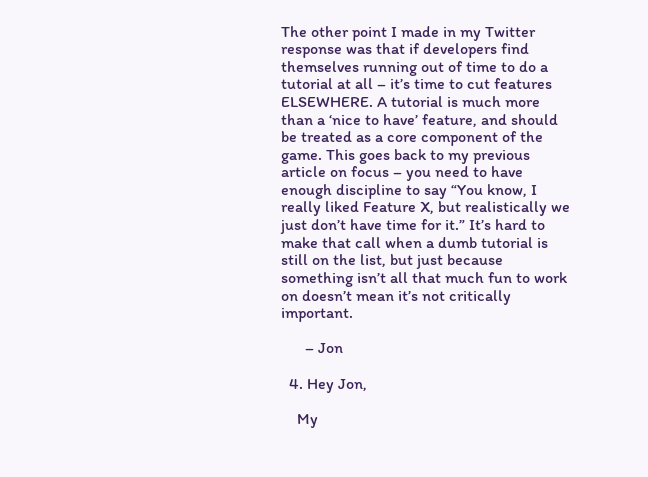The other point I made in my Twitter response was that if developers find themselves running out of time to do a tutorial at all – it’s time to cut features ELSEWHERE. A tutorial is much more than a ‘nice to have’ feature, and should be treated as a core component of the game. This goes back to my previous article on focus – you need to have enough discipline to say “You know, I really liked Feature X, but realistically we just don’t have time for it.” It’s hard to make that call when a dumb tutorial is still on the list, but just because something isn’t all that much fun to work on doesn’t mean it’s not critically important.

      – Jon

  4. Hey Jon,

    My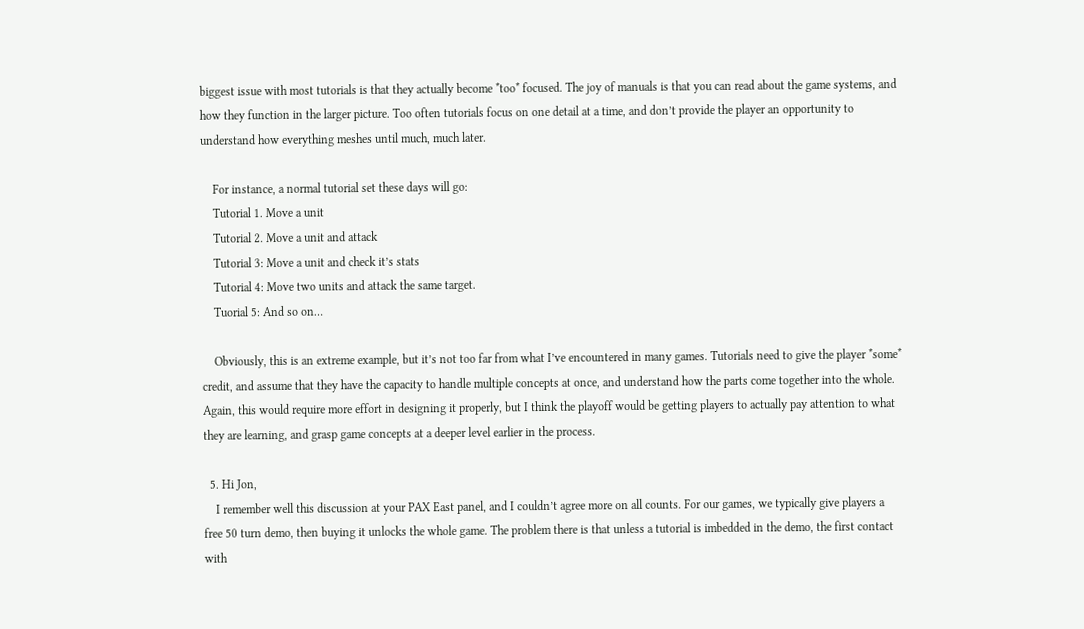biggest issue with most tutorials is that they actually become *too* focused. The joy of manuals is that you can read about the game systems, and how they function in the larger picture. Too often tutorials focus on one detail at a time, and don’t provide the player an opportunity to understand how everything meshes until much, much later.

    For instance, a normal tutorial set these days will go:
    Tutorial 1. Move a unit
    Tutorial 2. Move a unit and attack
    Tutorial 3: Move a unit and check it’s stats
    Tutorial 4: Move two units and attack the same target.
    Tuorial 5: And so on…

    Obviously, this is an extreme example, but it’s not too far from what I’ve encountered in many games. Tutorials need to give the player *some* credit, and assume that they have the capacity to handle multiple concepts at once, and understand how the parts come together into the whole. Again, this would require more effort in designing it properly, but I think the playoff would be getting players to actually pay attention to what they are learning, and grasp game concepts at a deeper level earlier in the process.

  5. Hi Jon,
    I remember well this discussion at your PAX East panel, and I couldn’t agree more on all counts. For our games, we typically give players a free 50 turn demo, then buying it unlocks the whole game. The problem there is that unless a tutorial is imbedded in the demo, the first contact with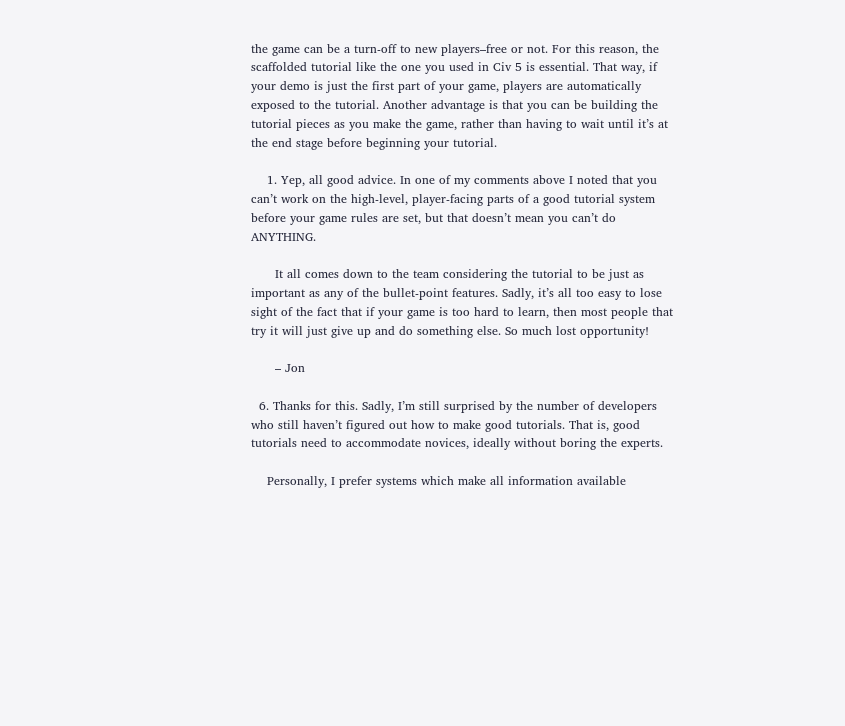the game can be a turn-off to new players–free or not. For this reason, the scaffolded tutorial like the one you used in Civ 5 is essential. That way, if your demo is just the first part of your game, players are automatically exposed to the tutorial. Another advantage is that you can be building the tutorial pieces as you make the game, rather than having to wait until it’s at the end stage before beginning your tutorial.

    1. Yep, all good advice. In one of my comments above I noted that you can’t work on the high-level, player-facing parts of a good tutorial system before your game rules are set, but that doesn’t mean you can’t do ANYTHING.

      It all comes down to the team considering the tutorial to be just as important as any of the bullet-point features. Sadly, it’s all too easy to lose sight of the fact that if your game is too hard to learn, then most people that try it will just give up and do something else. So much lost opportunity!

      – Jon

  6. Thanks for this. Sadly, I’m still surprised by the number of developers who still haven’t figured out how to make good tutorials. That is, good tutorials need to accommodate novices, ideally without boring the experts.

    Personally, I prefer systems which make all information available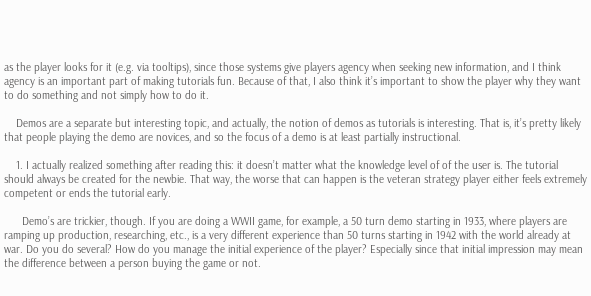as the player looks for it (e.g. via tooltips), since those systems give players agency when seeking new information, and I think agency is an important part of making tutorials fun. Because of that, I also think it’s important to show the player why they want to do something and not simply how to do it.

    Demos are a separate but interesting topic, and actually, the notion of demos as tutorials is interesting. That is, it’s pretty likely that people playing the demo are novices, and so the focus of a demo is at least partially instructional.

    1. I actually realized something after reading this: it doesn’t matter what the knowledge level of of the user is. The tutorial should always be created for the newbie. That way, the worse that can happen is the veteran strategy player either feels extremely competent or ends the tutorial early.

      Demo’s are trickier, though. If you are doing a WWII game, for example, a 50 turn demo starting in 1933, where players are ramping up production, researching, etc., is a very different experience than 50 turns starting in 1942 with the world already at war. Do you do several? How do you manage the initial experience of the player? Especially since that initial impression may mean the difference between a person buying the game or not.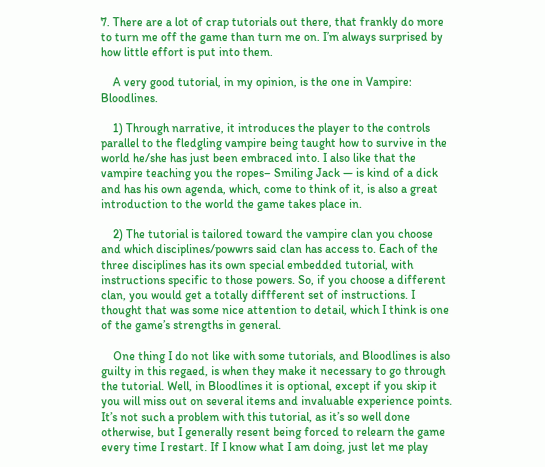7. There are a lot of crap tutorials out there, that frankly do more to turn me off the game than turn me on. I’m always surprised by how little effort is put into them.

    A very good tutorial, in my opinion, is the one in Vampire: Bloodlines.

    1) Through narrative, it introduces the player to the controls parallel to the fledgling vampire being taught how to survive in the world he/she has just been embraced into. I also like that the vampire teaching you the ropes– Smiling Jack — is kind of a dick and has his own agenda, which, come to think of it, is also a great introduction to the world the game takes place in.

    2) The tutorial is tailored toward the vampire clan you choose and which disciplines/powwrs said clan has access to. Each of the three disciplines has its own special embedded tutorial, with instructions specific to those powers. So, if you choose a different clan, you would get a totally diffferent set of instructions. I thought that was some nice attention to detail, which I think is one of the game’s strengths in general.

    One thing I do not like with some tutorials, and Bloodlines is also guilty in this regaed, is when they make it necessary to go through the tutorial. Well, in Bloodlines it is optional, except if you skip it you will miss out on several items and invaluable experience points. It’s not such a problem with this tutorial, as it’s so well done otherwise, but I generally resent being forced to relearn the game every time I restart. If I know what I am doing, just let me play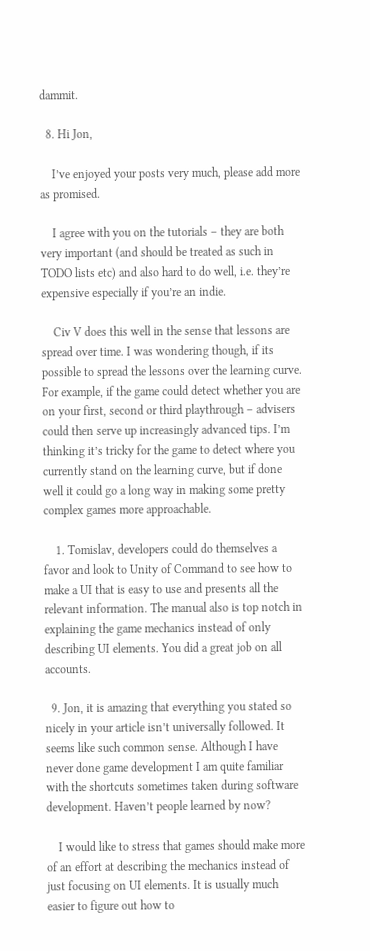dammit.

  8. Hi Jon,

    I’ve enjoyed your posts very much, please add more as promised.

    I agree with you on the tutorials – they are both very important (and should be treated as such in TODO lists etc) and also hard to do well, i.e. they’re expensive especially if you’re an indie.

    Civ V does this well in the sense that lessons are spread over time. I was wondering though, if its possible to spread the lessons over the learning curve. For example, if the game could detect whether you are on your first, second or third playthrough – advisers could then serve up increasingly advanced tips. I’m thinking it’s tricky for the game to detect where you currently stand on the learning curve, but if done well it could go a long way in making some pretty complex games more approachable.

    1. Tomislav, developers could do themselves a favor and look to Unity of Command to see how to make a UI that is easy to use and presents all the relevant information. The manual also is top notch in explaining the game mechanics instead of only describing UI elements. You did a great job on all accounts.

  9. Jon, it is amazing that everything you stated so nicely in your article isn’t universally followed. It seems like such common sense. Although I have never done game development I am quite familiar with the shortcuts sometimes taken during software development. Haven’t people learned by now?

    I would like to stress that games should make more of an effort at describing the mechanics instead of just focusing on UI elements. It is usually much easier to figure out how to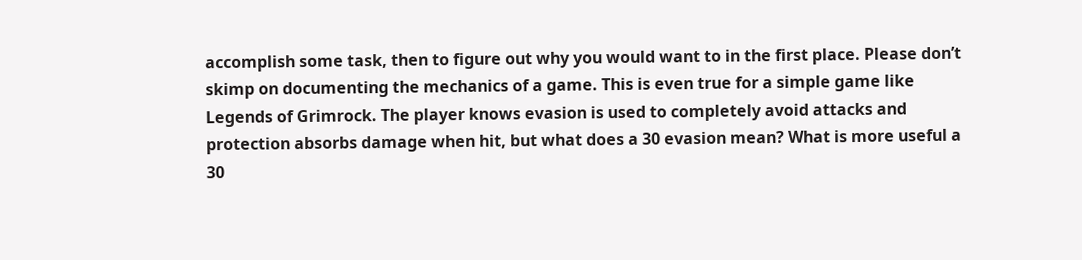accomplish some task, then to figure out why you would want to in the first place. Please don’t skimp on documenting the mechanics of a game. This is even true for a simple game like Legends of Grimrock. The player knows evasion is used to completely avoid attacks and protection absorbs damage when hit, but what does a 30 evasion mean? What is more useful a 30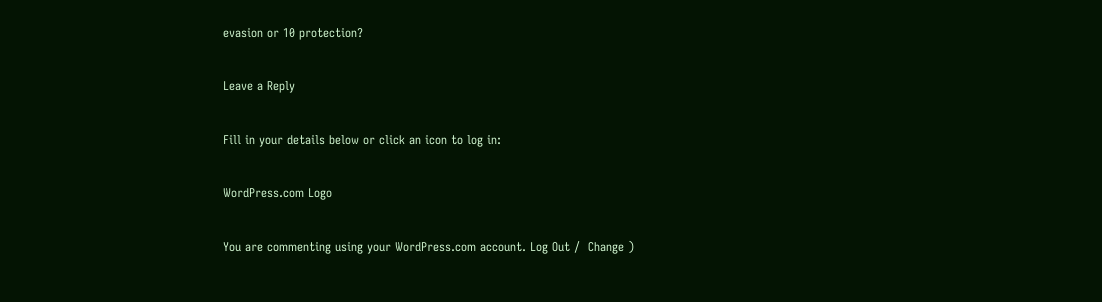evasion or 10 protection?

Leave a Reply

Fill in your details below or click an icon to log in:

WordPress.com Logo

You are commenting using your WordPress.com account. Log Out /  Change )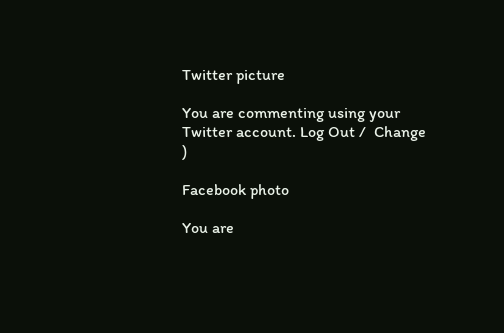Twitter picture

You are commenting using your Twitter account. Log Out /  Change )

Facebook photo

You are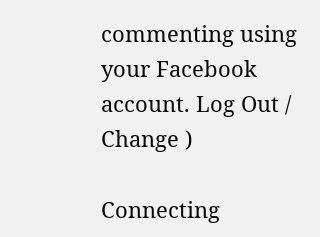commenting using your Facebook account. Log Out /  Change )

Connecting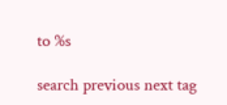to %s

search previous next tag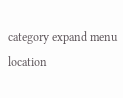category expand menu location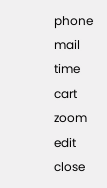phone mail time cart zoom edit close